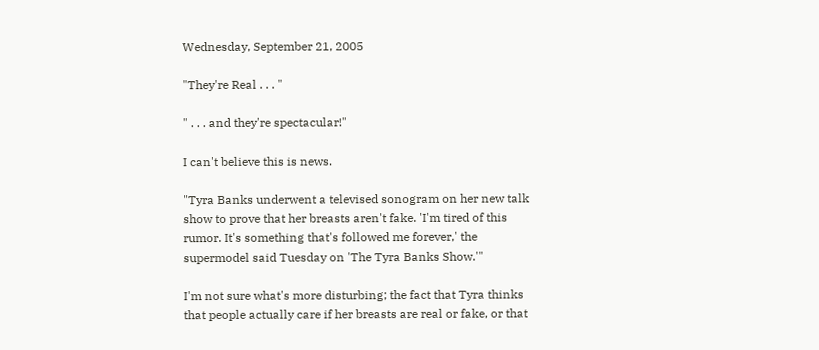Wednesday, September 21, 2005

"They're Real . . . "

" . . . and they're spectacular!"

I can't believe this is news.

"Tyra Banks underwent a televised sonogram on her new talk show to prove that her breasts aren't fake. 'I'm tired of this rumor. It's something that's followed me forever,' the supermodel said Tuesday on 'The Tyra Banks Show.'"

I'm not sure what's more disturbing; the fact that Tyra thinks that people actually care if her breasts are real or fake, or that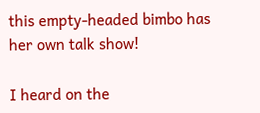this empty-headed bimbo has her own talk show!

I heard on the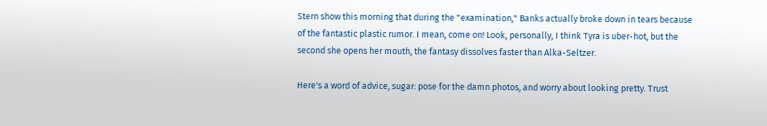Stern show this morning that during the "examination," Banks actually broke down in tears because of the fantastic plastic rumor. I mean, come on! Look, personally, I think Tyra is uber-hot, but the second she opens her mouth, the fantasy dissolves faster than Alka-Seltzer.

Here's a word of advice, sugar: pose for the damn photos, and worry about looking pretty. Trust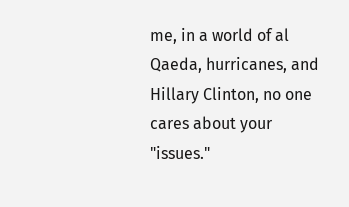me, in a world of al Qaeda, hurricanes, and Hillary Clinton, no one cares about your "issues."